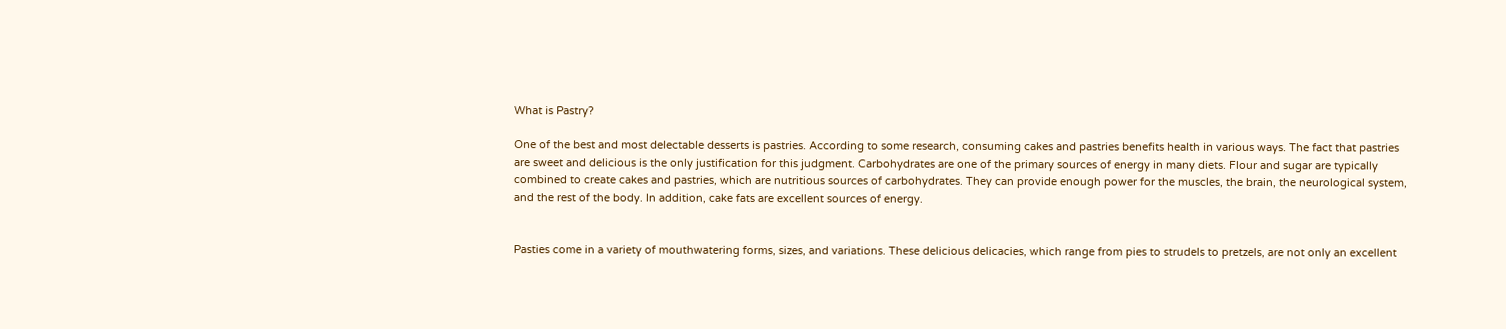What is Pastry?

One of the best and most delectable desserts is pastries. According to some research, consuming cakes and pastries benefits health in various ways. The fact that pastries are sweet and delicious is the only justification for this judgment. Carbohydrates are one of the primary sources of energy in many diets. Flour and sugar are typically combined to create cakes and pastries, which are nutritious sources of carbohydrates. They can provide enough power for the muscles, the brain, the neurological system, and the rest of the body. In addition, cake fats are excellent sources of energy.


Pasties come in a variety of mouthwatering forms, sizes, and variations. These delicious delicacies, which range from pies to strudels to pretzels, are not only an excellent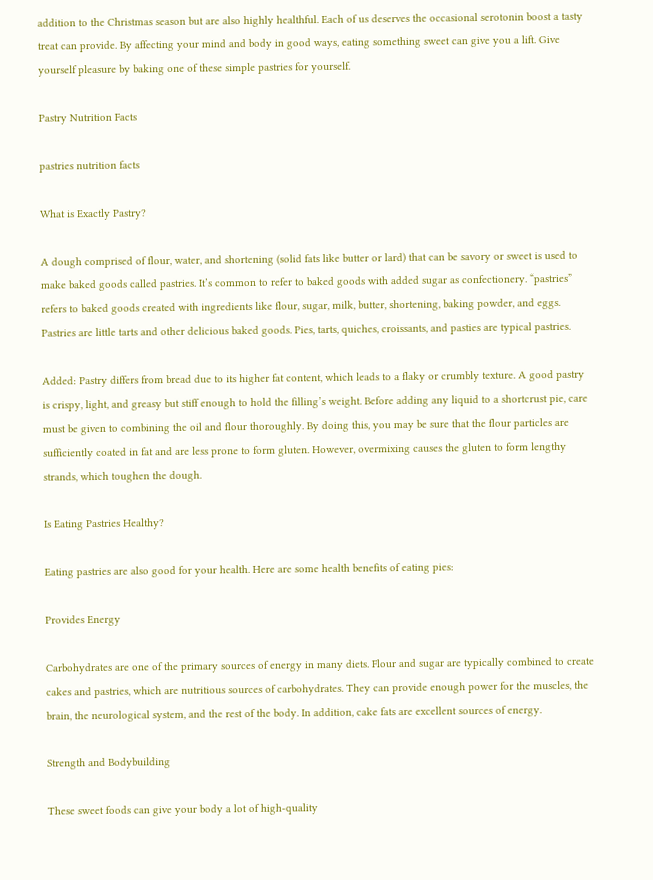addition to the Christmas season but are also highly healthful. Each of us deserves the occasional serotonin boost a tasty treat can provide. By affecting your mind and body in good ways, eating something sweet can give you a lift. Give yourself pleasure by baking one of these simple pastries for yourself.

Pastry Nutrition Facts

pastries nutrition facts

What is Exactly Pastry?

A dough comprised of flour, water, and shortening (solid fats like butter or lard) that can be savory or sweet is used to make baked goods called pastries. It’s common to refer to baked goods with added sugar as confectionery. “pastries” refers to baked goods created with ingredients like flour, sugar, milk, butter, shortening, baking powder, and eggs. Pastries are little tarts and other delicious baked goods. Pies, tarts, quiches, croissants, and pasties are typical pastries.

Added: Pastry differs from bread due to its higher fat content, which leads to a flaky or crumbly texture. A good pastry is crispy, light, and greasy but stiff enough to hold the filling’s weight. Before adding any liquid to a shortcrust pie, care must be given to combining the oil and flour thoroughly. By doing this, you may be sure that the flour particles are sufficiently coated in fat and are less prone to form gluten. However, overmixing causes the gluten to form lengthy strands, which toughen the dough.

Is Eating Pastries Healthy?

Eating pastries are also good for your health. Here are some health benefits of eating pies:

Provides Energy

Carbohydrates are one of the primary sources of energy in many diets. Flour and sugar are typically combined to create cakes and pastries, which are nutritious sources of carbohydrates. They can provide enough power for the muscles, the brain, the neurological system, and the rest of the body. In addition, cake fats are excellent sources of energy.

Strength and Bodybuilding

These sweet foods can give your body a lot of high-quality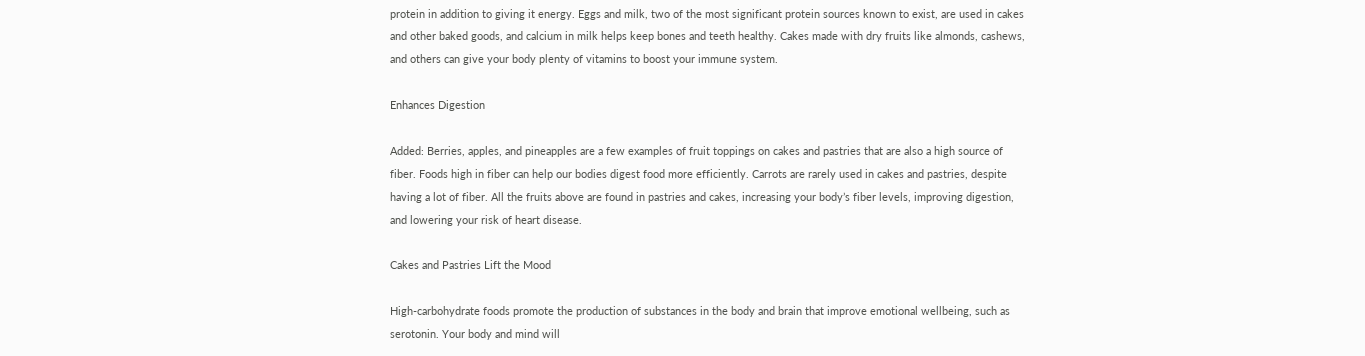protein in addition to giving it energy. Eggs and milk, two of the most significant protein sources known to exist, are used in cakes and other baked goods, and calcium in milk helps keep bones and teeth healthy. Cakes made with dry fruits like almonds, cashews, and others can give your body plenty of vitamins to boost your immune system.

Enhances Digestion

Added: Berries, apples, and pineapples are a few examples of fruit toppings on cakes and pastries that are also a high source of fiber. Foods high in fiber can help our bodies digest food more efficiently. Carrots are rarely used in cakes and pastries, despite having a lot of fiber. All the fruits above are found in pastries and cakes, increasing your body’s fiber levels, improving digestion, and lowering your risk of heart disease.

Cakes and Pastries Lift the Mood

High-carbohydrate foods promote the production of substances in the body and brain that improve emotional wellbeing, such as serotonin. Your body and mind will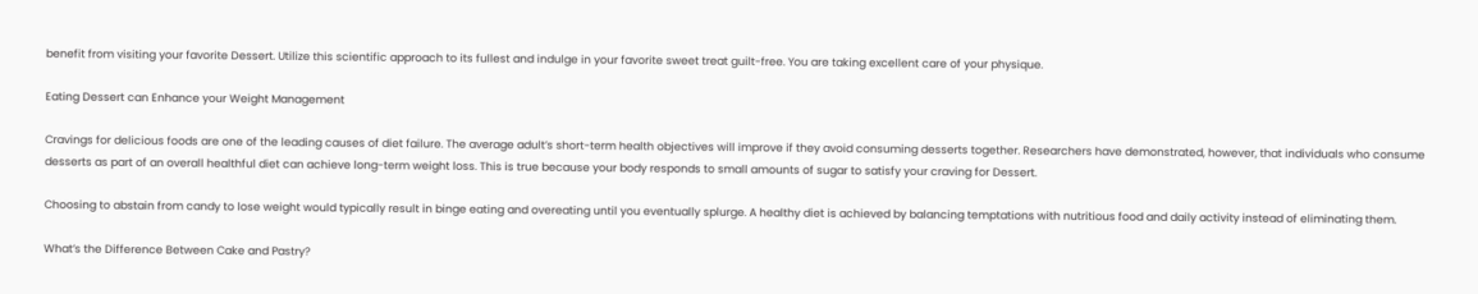benefit from visiting your favorite Dessert. Utilize this scientific approach to its fullest and indulge in your favorite sweet treat guilt-free. You are taking excellent care of your physique.

Eating Dessert can Enhance your Weight Management

Cravings for delicious foods are one of the leading causes of diet failure. The average adult’s short-term health objectives will improve if they avoid consuming desserts together. Researchers have demonstrated, however, that individuals who consume desserts as part of an overall healthful diet can achieve long-term weight loss. This is true because your body responds to small amounts of sugar to satisfy your craving for Dessert.

Choosing to abstain from candy to lose weight would typically result in binge eating and overeating until you eventually splurge. A healthy diet is achieved by balancing temptations with nutritious food and daily activity instead of eliminating them.

What’s the Difference Between Cake and Pastry?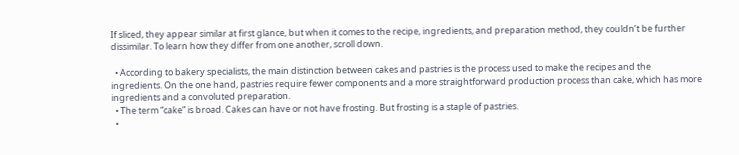If sliced, they appear similar at first glance, but when it comes to the recipe, ingredients, and preparation method, they couldn’t be further dissimilar. To learn how they differ from one another, scroll down.

  • According to bakery specialists, the main distinction between cakes and pastries is the process used to make the recipes and the ingredients. On the one hand, pastries require fewer components and a more straightforward production process than cake, which has more ingredients and a convoluted preparation.
  • The term “cake” is broad. Cakes can have or not have frosting. But frosting is a staple of pastries.
  •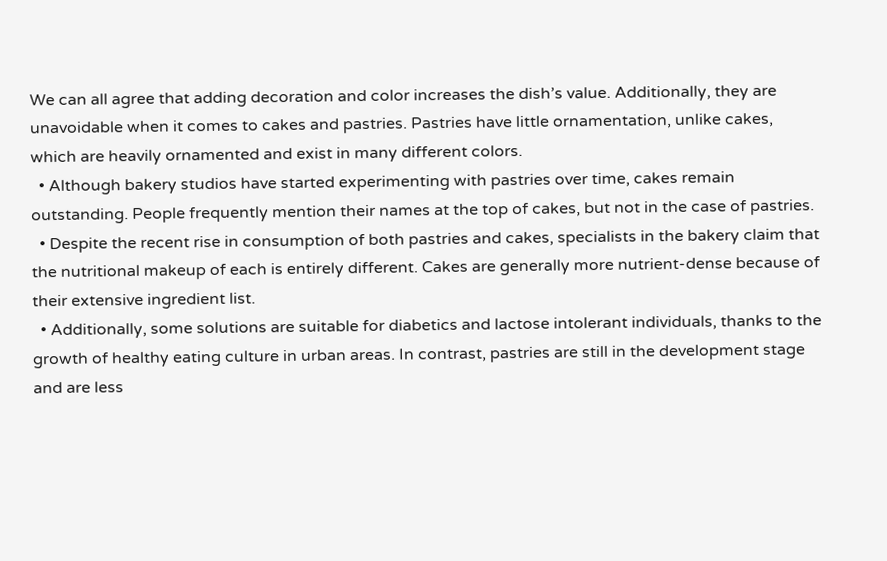We can all agree that adding decoration and color increases the dish’s value. Additionally, they are unavoidable when it comes to cakes and pastries. Pastries have little ornamentation, unlike cakes, which are heavily ornamented and exist in many different colors.
  • Although bakery studios have started experimenting with pastries over time, cakes remain outstanding. People frequently mention their names at the top of cakes, but not in the case of pastries.
  • Despite the recent rise in consumption of both pastries and cakes, specialists in the bakery claim that the nutritional makeup of each is entirely different. Cakes are generally more nutrient-dense because of their extensive ingredient list.
  • Additionally, some solutions are suitable for diabetics and lactose intolerant individuals, thanks to the growth of healthy eating culture in urban areas. In contrast, pastries are still in the development stage and are less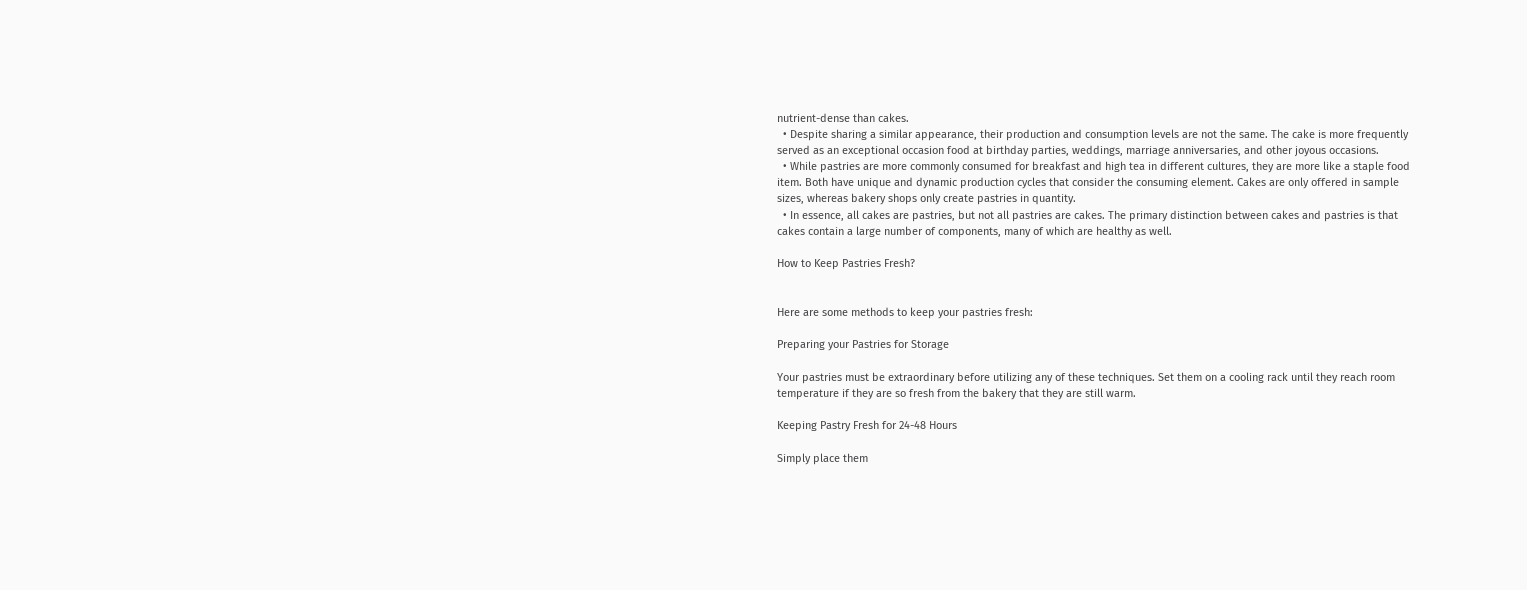nutrient-dense than cakes.
  • Despite sharing a similar appearance, their production and consumption levels are not the same. The cake is more frequently served as an exceptional occasion food at birthday parties, weddings, marriage anniversaries, and other joyous occasions.
  • While pastries are more commonly consumed for breakfast and high tea in different cultures, they are more like a staple food item. Both have unique and dynamic production cycles that consider the consuming element. Cakes are only offered in sample sizes, whereas bakery shops only create pastries in quantity.
  • In essence, all cakes are pastries, but not all pastries are cakes. The primary distinction between cakes and pastries is that cakes contain a large number of components, many of which are healthy as well.

How to Keep Pastries Fresh?


Here are some methods to keep your pastries fresh:

Preparing your Pastries for Storage

Your pastries must be extraordinary before utilizing any of these techniques. Set them on a cooling rack until they reach room temperature if they are so fresh from the bakery that they are still warm.

Keeping Pastry Fresh for 24-48 Hours

Simply place them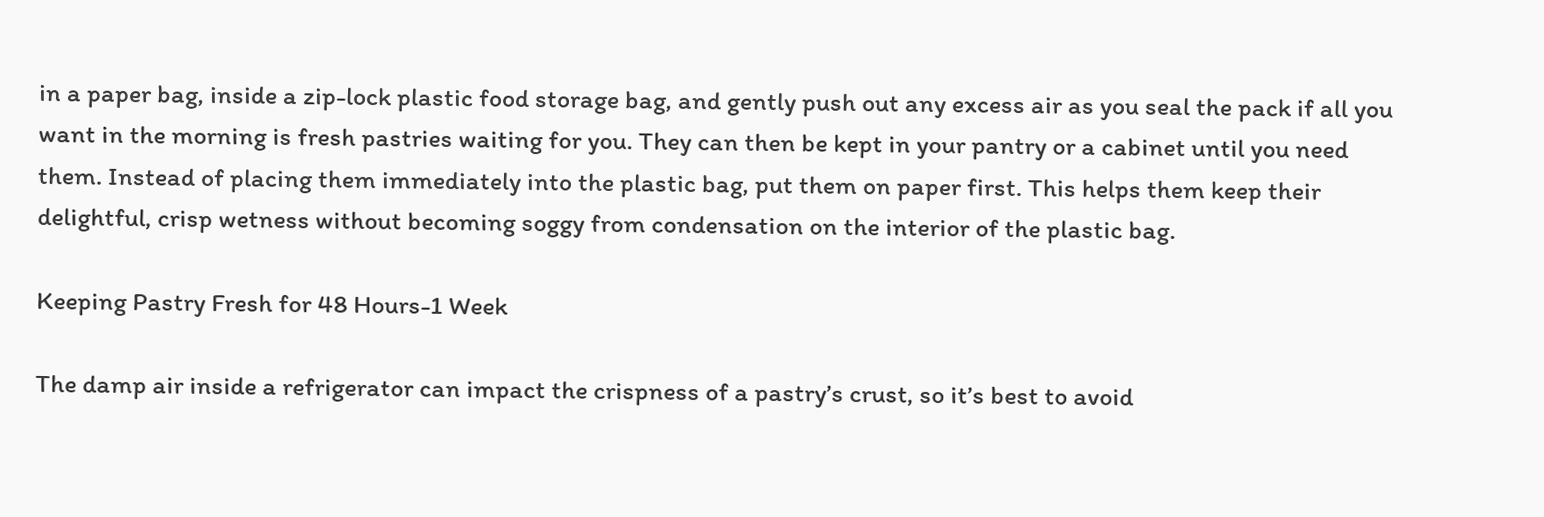in a paper bag, inside a zip-lock plastic food storage bag, and gently push out any excess air as you seal the pack if all you want in the morning is fresh pastries waiting for you. They can then be kept in your pantry or a cabinet until you need them. Instead of placing them immediately into the plastic bag, put them on paper first. This helps them keep their delightful, crisp wetness without becoming soggy from condensation on the interior of the plastic bag.

Keeping Pastry Fresh for 48 Hours-1 Week

The damp air inside a refrigerator can impact the crispness of a pastry’s crust, so it’s best to avoid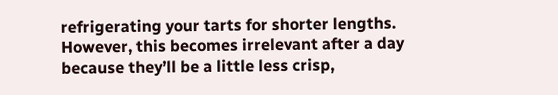refrigerating your tarts for shorter lengths. However, this becomes irrelevant after a day because they’ll be a little less crisp,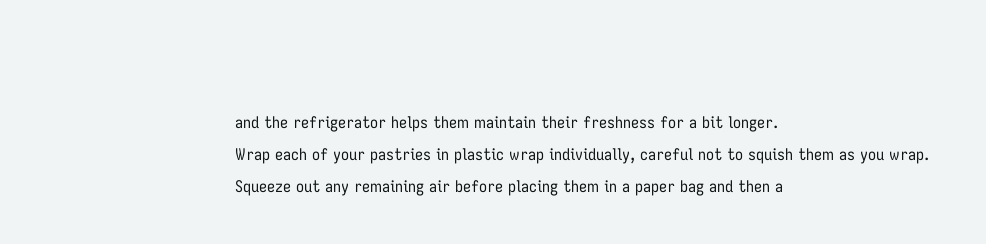and the refrigerator helps them maintain their freshness for a bit longer.
Wrap each of your pastries in plastic wrap individually, careful not to squish them as you wrap. Squeeze out any remaining air before placing them in a paper bag and then a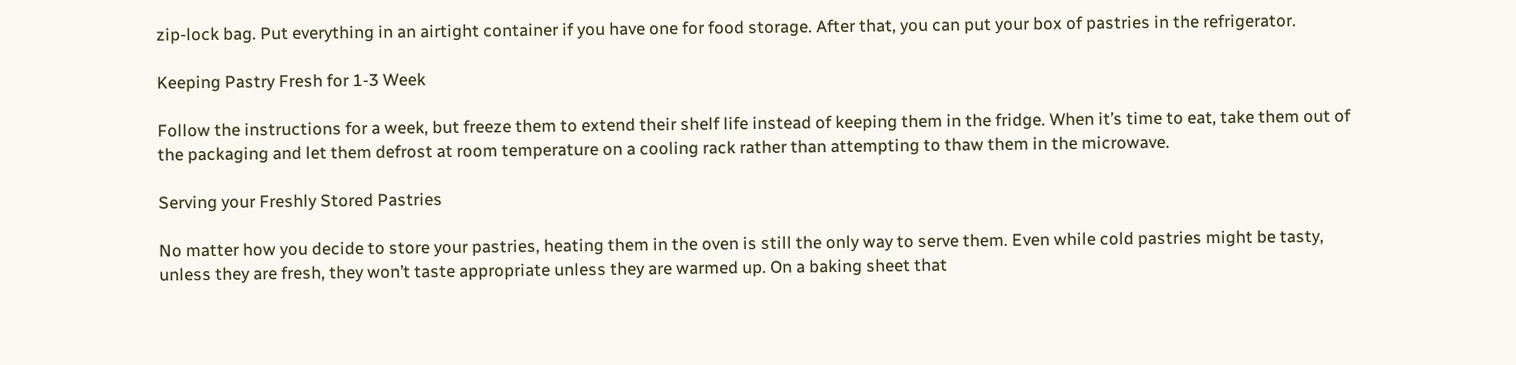zip-lock bag. Put everything in an airtight container if you have one for food storage. After that, you can put your box of pastries in the refrigerator.

Keeping Pastry Fresh for 1-3 Week

Follow the instructions for a week, but freeze them to extend their shelf life instead of keeping them in the fridge. When it’s time to eat, take them out of the packaging and let them defrost at room temperature on a cooling rack rather than attempting to thaw them in the microwave.

Serving your Freshly Stored Pastries

No matter how you decide to store your pastries, heating them in the oven is still the only way to serve them. Even while cold pastries might be tasty, unless they are fresh, they won’t taste appropriate unless they are warmed up. On a baking sheet that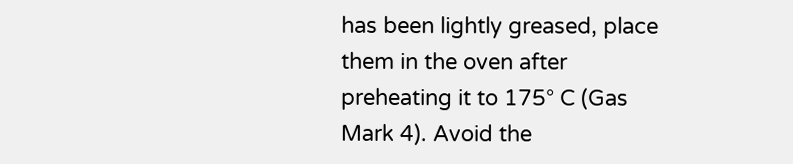has been lightly greased, place them in the oven after preheating it to 175° C (Gas Mark 4). Avoid the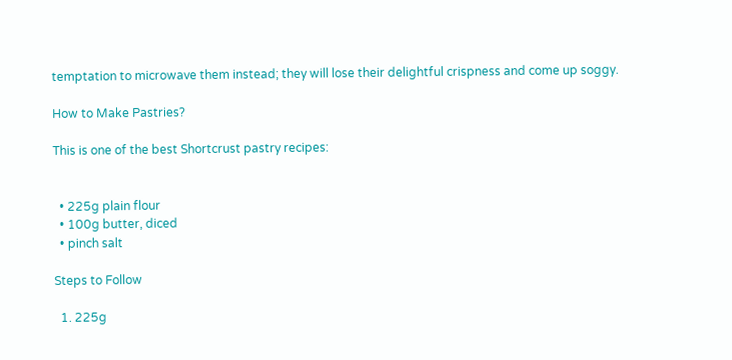temptation to microwave them instead; they will lose their delightful crispness and come up soggy.

How to Make Pastries?

This is one of the best Shortcrust pastry recipes:


  • 225g plain flour
  • 100g butter, diced
  • pinch salt

Steps to Follow

  1. 225g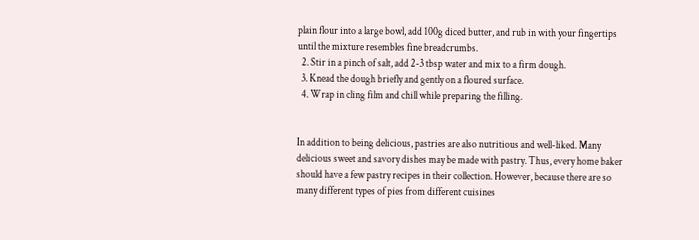plain flour into a large bowl, add 100g diced butter, and rub in with your fingertips until the mixture resembles fine breadcrumbs.
  2. Stir in a pinch of salt, add 2-3 tbsp water and mix to a firm dough.
  3. Knead the dough briefly and gently on a floured surface.
  4. Wrap in cling film and chill while preparing the filling.


In addition to being delicious, pastries are also nutritious and well-liked. Many delicious sweet and savory dishes may be made with pastry. Thus, every home baker should have a few pastry recipes in their collection. However, because there are so many different types of pies from different cuisines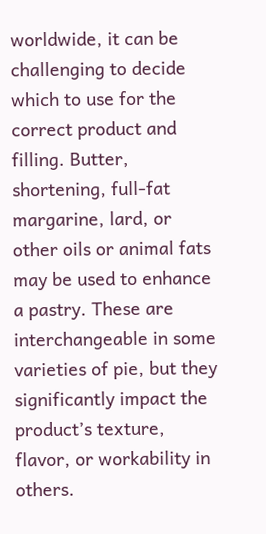worldwide, it can be challenging to decide which to use for the correct product and filling. Butter, shortening, full-fat margarine, lard, or other oils or animal fats may be used to enhance a pastry. These are interchangeable in some varieties of pie, but they significantly impact the product’s texture, flavor, or workability in others.